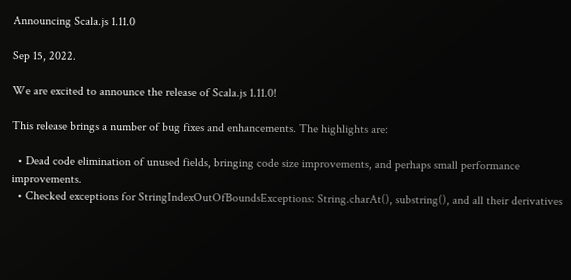Announcing Scala.js 1.11.0

Sep 15, 2022.

We are excited to announce the release of Scala.js 1.11.0!

This release brings a number of bug fixes and enhancements. The highlights are:

  • Dead code elimination of unused fields, bringing code size improvements, and perhaps small performance improvements.
  • Checked exceptions for StringIndexOutOfBoundsExceptions: String.charAt(), substring(), and all their derivatives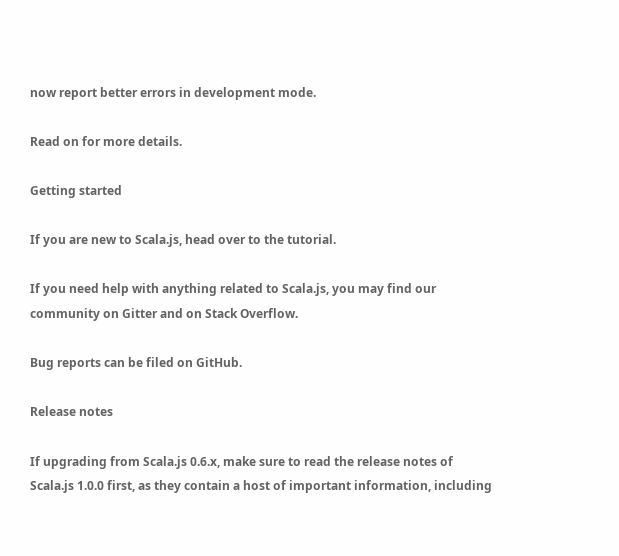now report better errors in development mode.

Read on for more details.

Getting started

If you are new to Scala.js, head over to the tutorial.

If you need help with anything related to Scala.js, you may find our community on Gitter and on Stack Overflow.

Bug reports can be filed on GitHub.

Release notes

If upgrading from Scala.js 0.6.x, make sure to read the release notes of Scala.js 1.0.0 first, as they contain a host of important information, including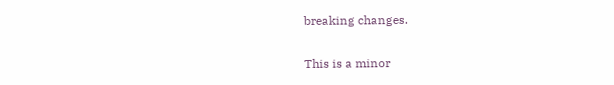breaking changes.

This is a minor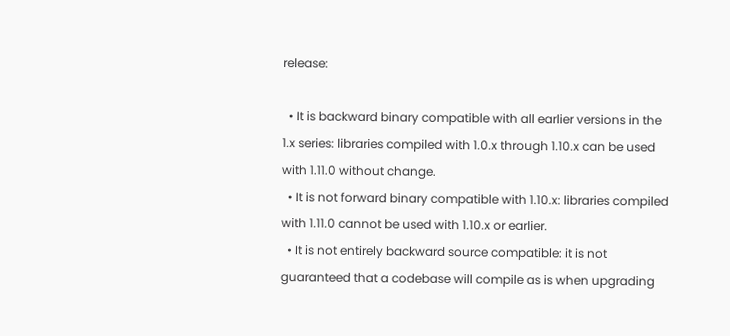release:

  • It is backward binary compatible with all earlier versions in the 1.x series: libraries compiled with 1.0.x through 1.10.x can be used with 1.11.0 without change.
  • It is not forward binary compatible with 1.10.x: libraries compiled with 1.11.0 cannot be used with 1.10.x or earlier.
  • It is not entirely backward source compatible: it is not guaranteed that a codebase will compile as is when upgrading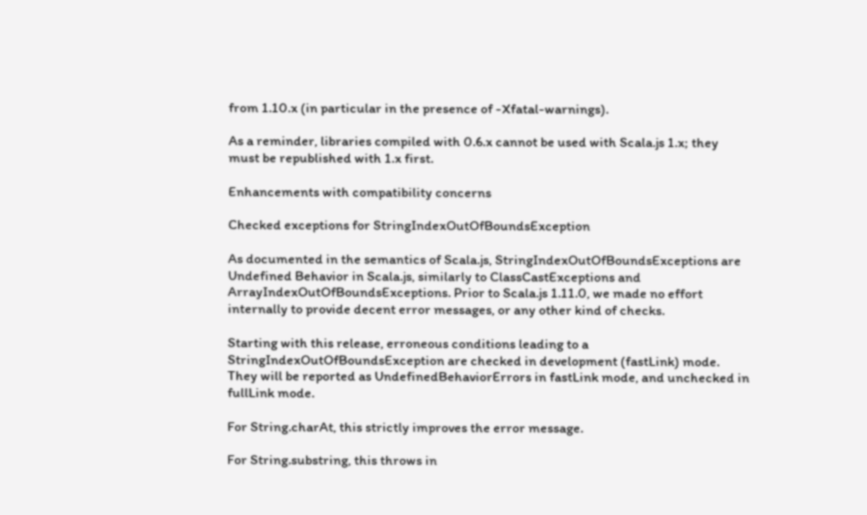from 1.10.x (in particular in the presence of -Xfatal-warnings).

As a reminder, libraries compiled with 0.6.x cannot be used with Scala.js 1.x; they must be republished with 1.x first.

Enhancements with compatibility concerns

Checked exceptions for StringIndexOutOfBoundsException

As documented in the semantics of Scala.js, StringIndexOutOfBoundsExceptions are Undefined Behavior in Scala.js, similarly to ClassCastExceptions and ArrayIndexOutOfBoundsExceptions. Prior to Scala.js 1.11.0, we made no effort internally to provide decent error messages, or any other kind of checks.

Starting with this release, erroneous conditions leading to a StringIndexOutOfBoundsException are checked in development (fastLink) mode. They will be reported as UndefinedBehaviorErrors in fastLink mode, and unchecked in fullLink mode.

For String.charAt, this strictly improves the error message.

For String.substring, this throws in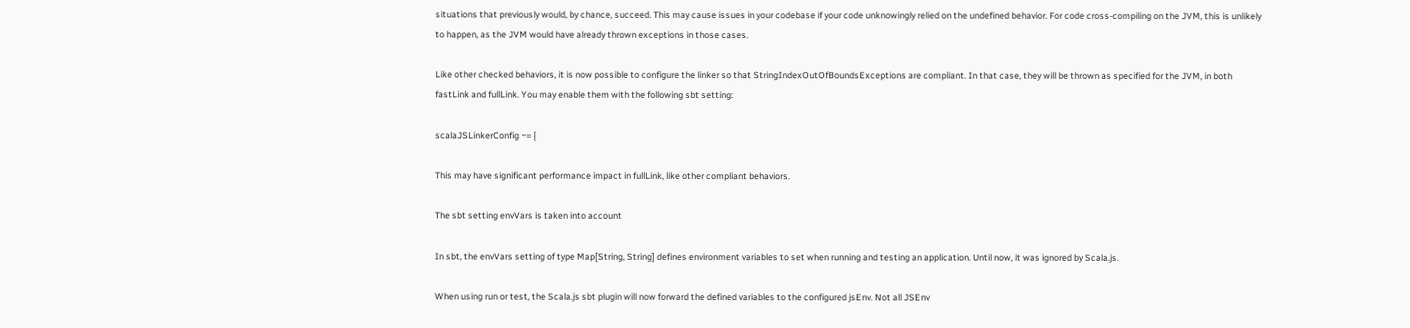situations that previously would, by chance, succeed. This may cause issues in your codebase if your code unknowingly relied on the undefined behavior. For code cross-compiling on the JVM, this is unlikely to happen, as the JVM would have already thrown exceptions in those cases.

Like other checked behaviors, it is now possible to configure the linker so that StringIndexOutOfBoundsExceptions are compliant. In that case, they will be thrown as specified for the JVM, in both fastLink and fullLink. You may enable them with the following sbt setting:

scalaJSLinkerConfig ~= {

This may have significant performance impact in fullLink, like other compliant behaviors.

The sbt setting envVars is taken into account

In sbt, the envVars setting of type Map[String, String] defines environment variables to set when running and testing an application. Until now, it was ignored by Scala.js.

When using run or test, the Scala.js sbt plugin will now forward the defined variables to the configured jsEnv. Not all JSEnv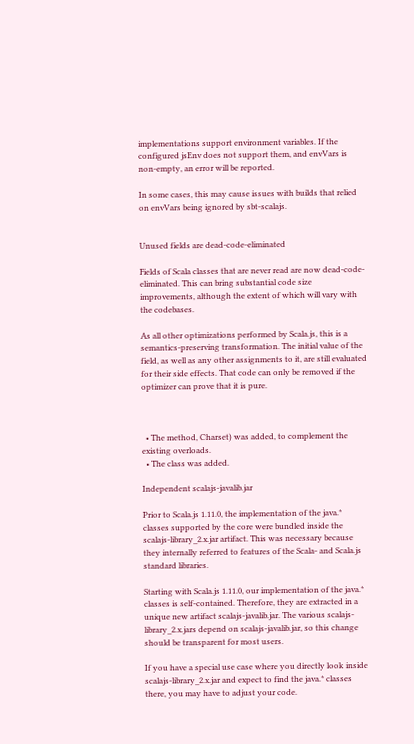implementations support environment variables. If the configured jsEnv does not support them, and envVars is non-empty, an error will be reported.

In some cases, this may cause issues with builds that relied on envVars being ignored by sbt-scalajs.


Unused fields are dead-code-eliminated

Fields of Scala classes that are never read are now dead-code-eliminated. This can bring substantial code size improvements, although the extent of which will vary with the codebases.

As all other optimizations performed by Scala.js, this is a semantics-preserving transformation. The initial value of the field, as well as any other assignments to it, are still evaluated for their side effects. That code can only be removed if the optimizer can prove that it is pure.



  • The method, Charset) was added, to complement the existing overloads.
  • The class was added.

Independent scalajs-javalib.jar

Prior to Scala.js 1.11.0, the implementation of the java.* classes supported by the core were bundled inside the scalajs-library_2.x.jar artifact. This was necessary because they internally referred to features of the Scala- and Scala.js standard libraries.

Starting with Scala.js 1.11.0, our implementation of the java.* classes is self-contained. Therefore, they are extracted in a unique new artifact scalajs-javalib.jar. The various scalajs-library_2.x.jars depend on scalajs-javalib.jar, so this change should be transparent for most users.

If you have a special use case where you directly look inside scalajs-library_2.x.jar and expect to find the java.* classes there, you may have to adjust your code.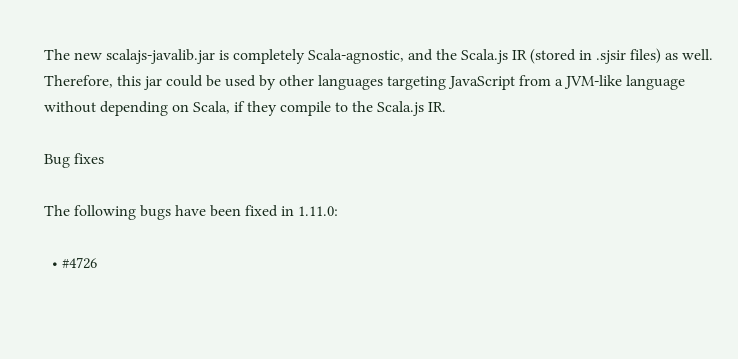The new scalajs-javalib.jar is completely Scala-agnostic, and the Scala.js IR (stored in .sjsir files) as well. Therefore, this jar could be used by other languages targeting JavaScript from a JVM-like language without depending on Scala, if they compile to the Scala.js IR.

Bug fixes

The following bugs have been fixed in 1.11.0:

  • #4726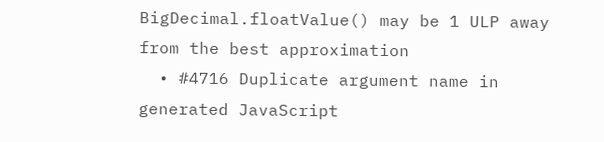BigDecimal.floatValue() may be 1 ULP away from the best approximation
  • #4716 Duplicate argument name in generated JavaScript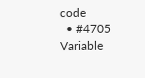code
  • #4705 Variable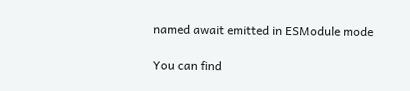named await emitted in ESModule mode

You can find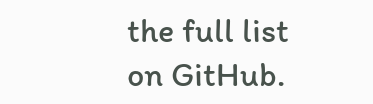the full list on GitHub.